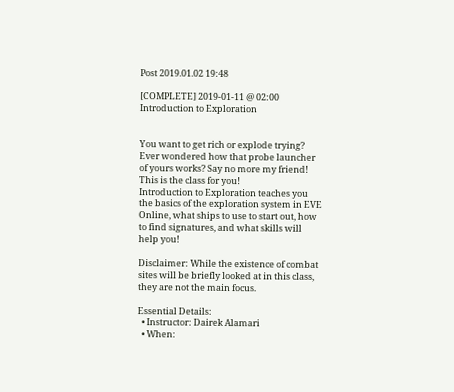Post 2019.01.02 19:48

[COMPLETE] 2019-01-11 @ 02:00 Introduction to Exploration


You want to get rich or explode trying? Ever wondered how that probe launcher of yours works? Say no more my friend! This is the class for you!
Introduction to Exploration teaches you the basics of the exploration system in EVE Online, what ships to use to start out, how to find signatures, and what skills will help you!

Disclaimer: While the existence of combat sites will be briefly looked at in this class, they are not the main focus.

Essential Details:
  • Instructor: Dairek Alamari
  • When: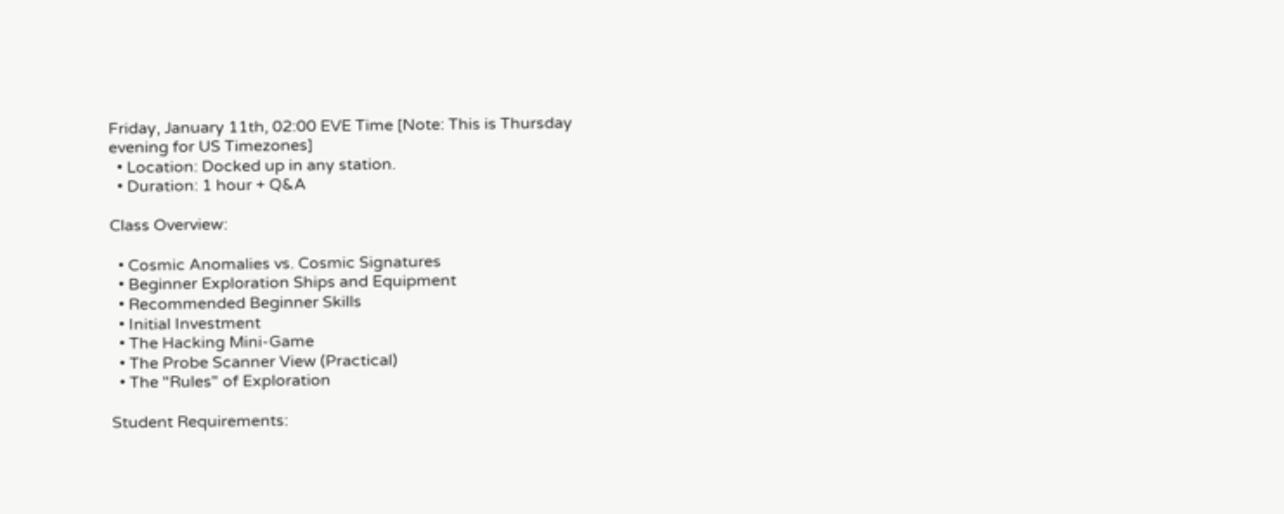Friday, January 11th, 02:00 EVE Time [Note: This is Thursday evening for US Timezones]
  • Location: Docked up in any station.
  • Duration: 1 hour + Q&A

Class Overview:

  • Cosmic Anomalies vs. Cosmic Signatures
  • Beginner Exploration Ships and Equipment
  • Recommended Beginner Skills
  • Initial Investment
  • The Hacking Mini-Game
  • The Probe Scanner View (Practical)
  • The "Rules" of Exploration

Student Requirements: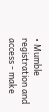• Mumble registration and access - make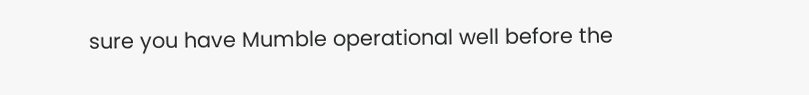sure you have Mumble operational well before the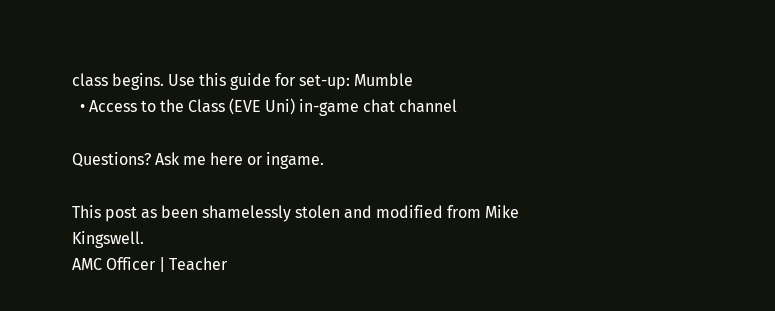class begins. Use this guide for set-up: Mumble
  • Access to the Class (EVE Uni) in-game chat channel

Questions? Ask me here or ingame.

This post as been shamelessly stolen and modified from Mike Kingswell.
AMC Officer | Teacher